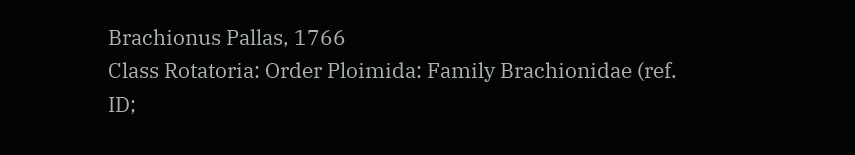Brachionus Pallas, 1766
Class Rotatoria: Order Ploimida: Family Brachionidae (ref. ID;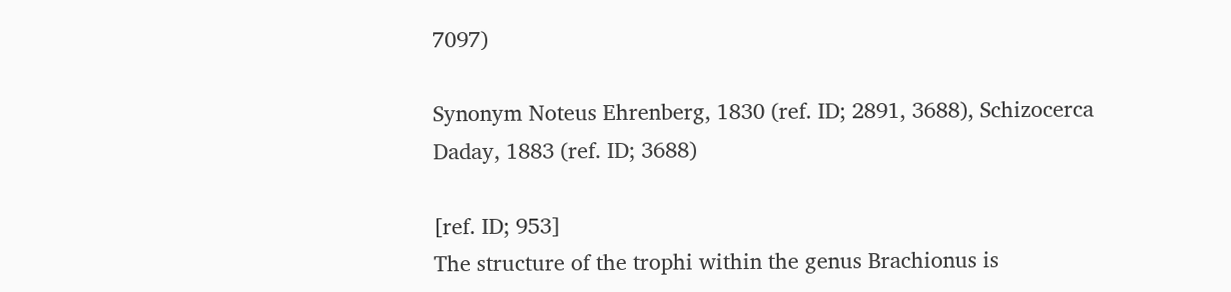7097)

Synonym Noteus Ehrenberg, 1830 (ref. ID; 2891, 3688), Schizocerca Daday, 1883 (ref. ID; 3688)

[ref. ID; 953]
The structure of the trophi within the genus Brachionus is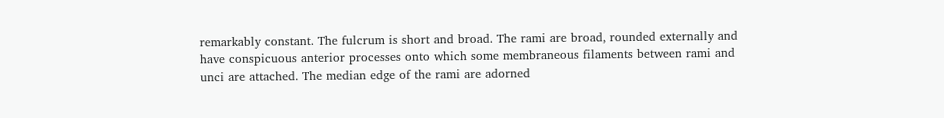remarkably constant. The fulcrum is short and broad. The rami are broad, rounded externally and have conspicuous anterior processes onto which some membraneous filaments between rami and unci are attached. The median edge of the rami are adorned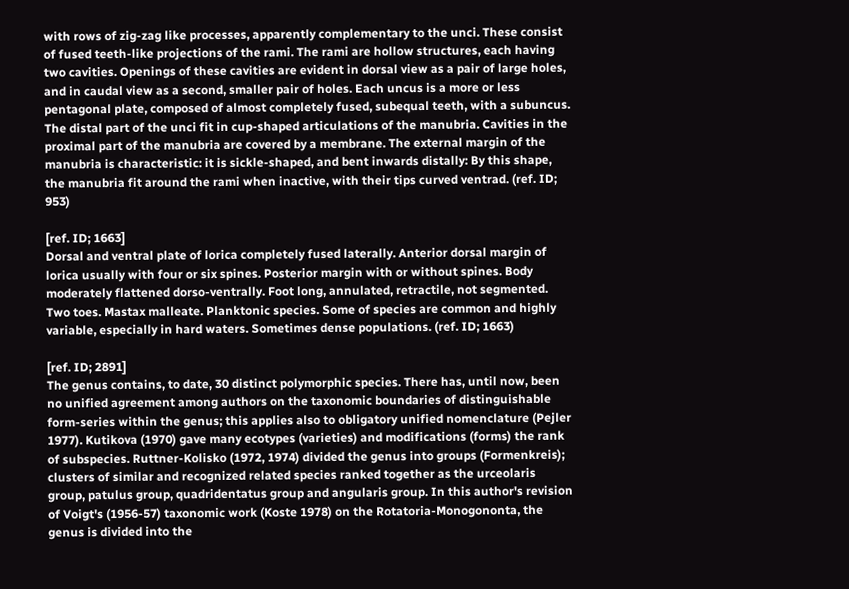with rows of zig-zag like processes, apparently complementary to the unci. These consist of fused teeth-like projections of the rami. The rami are hollow structures, each having two cavities. Openings of these cavities are evident in dorsal view as a pair of large holes, and in caudal view as a second, smaller pair of holes. Each uncus is a more or less pentagonal plate, composed of almost completely fused, subequal teeth, with a subuncus. The distal part of the unci fit in cup-shaped articulations of the manubria. Cavities in the proximal part of the manubria are covered by a membrane. The external margin of the manubria is characteristic: it is sickle-shaped, and bent inwards distally: By this shape, the manubria fit around the rami when inactive, with their tips curved ventrad. (ref. ID; 953)

[ref. ID; 1663]
Dorsal and ventral plate of lorica completely fused laterally. Anterior dorsal margin of lorica usually with four or six spines. Posterior margin with or without spines. Body moderately flattened dorso-ventrally. Foot long, annulated, retractile, not segmented. Two toes. Mastax malleate. Planktonic species. Some of species are common and highly variable, especially in hard waters. Sometimes dense populations. (ref. ID; 1663)

[ref. ID; 2891]
The genus contains, to date, 30 distinct polymorphic species. There has, until now, been no unified agreement among authors on the taxonomic boundaries of distinguishable form-series within the genus; this applies also to obligatory unified nomenclature (Pejler 1977). Kutikova (1970) gave many ecotypes (varieties) and modifications (forms) the rank of subspecies. Ruttner-Kolisko (1972, 1974) divided the genus into groups (Formenkreis); clusters of similar and recognized related species ranked together as the urceolaris group, patulus group, quadridentatus group and angularis group. In this author's revision of Voigt's (1956-57) taxonomic work (Koste 1978) on the Rotatoria-Monogononta, the genus is divided into the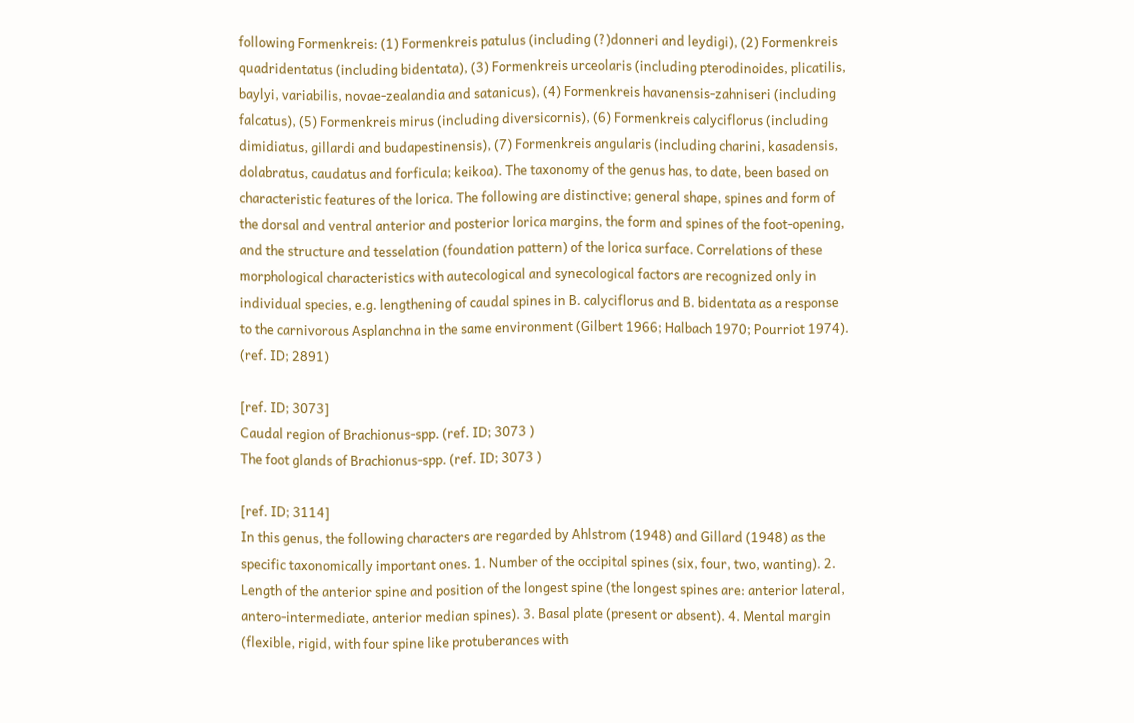following Formenkreis: (1) Formenkreis patulus (including (?)donneri and leydigi), (2) Formenkreis quadridentatus (including bidentata), (3) Formenkreis urceolaris (including pterodinoides, plicatilis, baylyi, variabilis, novae-zealandia and satanicus), (4) Formenkreis havanensis-zahniseri (including falcatus), (5) Formenkreis mirus (including diversicornis), (6) Formenkreis calyciflorus (including dimidiatus, gillardi and budapestinensis), (7) Formenkreis angularis (including charini, kasadensis, dolabratus, caudatus and forficula; keikoa). The taxonomy of the genus has, to date, been based on characteristic features of the lorica. The following are distinctive; general shape, spines and form of the dorsal and ventral anterior and posterior lorica margins, the form and spines of the foot-opening, and the structure and tesselation (foundation pattern) of the lorica surface. Correlations of these morphological characteristics with autecological and synecological factors are recognized only in individual species, e.g. lengthening of caudal spines in B. calyciflorus and B. bidentata as a response to the carnivorous Asplanchna in the same environment (Gilbert 1966; Halbach 1970; Pourriot 1974). (ref. ID; 2891)

[ref. ID; 3073]
Caudal region of Brachionus-spp. (ref. ID; 3073 )
The foot glands of Brachionus-spp. (ref. ID; 3073 )

[ref. ID; 3114]
In this genus, the following characters are regarded by Ahlstrom (1948) and Gillard (1948) as the specific taxonomically important ones. 1. Number of the occipital spines (six, four, two, wanting). 2. Length of the anterior spine and position of the longest spine (the longest spines are: anterior lateral, antero-intermediate, anterior median spines). 3. Basal plate (present or absent). 4. Mental margin (flexible, rigid, with four spine like protuberances with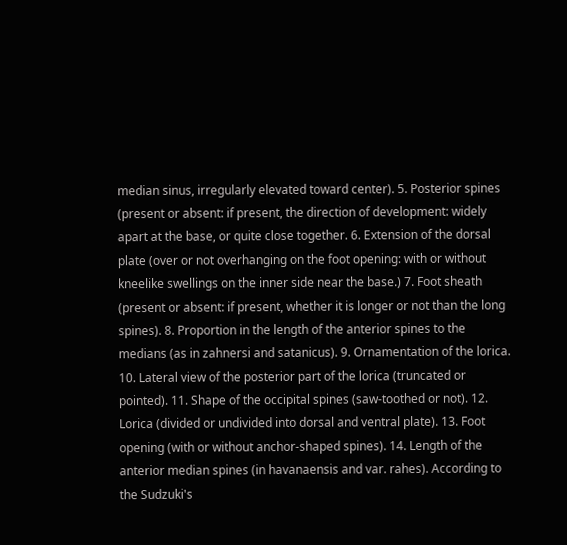median sinus, irregularly elevated toward center). 5. Posterior spines (present or absent: if present, the direction of development: widely apart at the base, or quite close together. 6. Extension of the dorsal plate (over or not overhanging on the foot opening: with or without kneelike swellings on the inner side near the base.) 7. Foot sheath (present or absent: if present, whether it is longer or not than the long spines). 8. Proportion in the length of the anterior spines to the medians (as in zahnersi and satanicus). 9. Ornamentation of the lorica. 10. Lateral view of the posterior part of the lorica (truncated or pointed). 11. Shape of the occipital spines (saw-toothed or not). 12. Lorica (divided or undivided into dorsal and ventral plate). 13. Foot opening (with or without anchor-shaped spines). 14. Length of the anterior median spines (in havanaensis and var. rahes). According to the Sudzuki's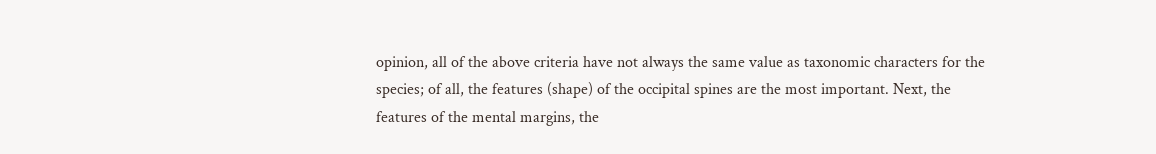opinion, all of the above criteria have not always the same value as taxonomic characters for the species; of all, the features (shape) of the occipital spines are the most important. Next, the features of the mental margins, the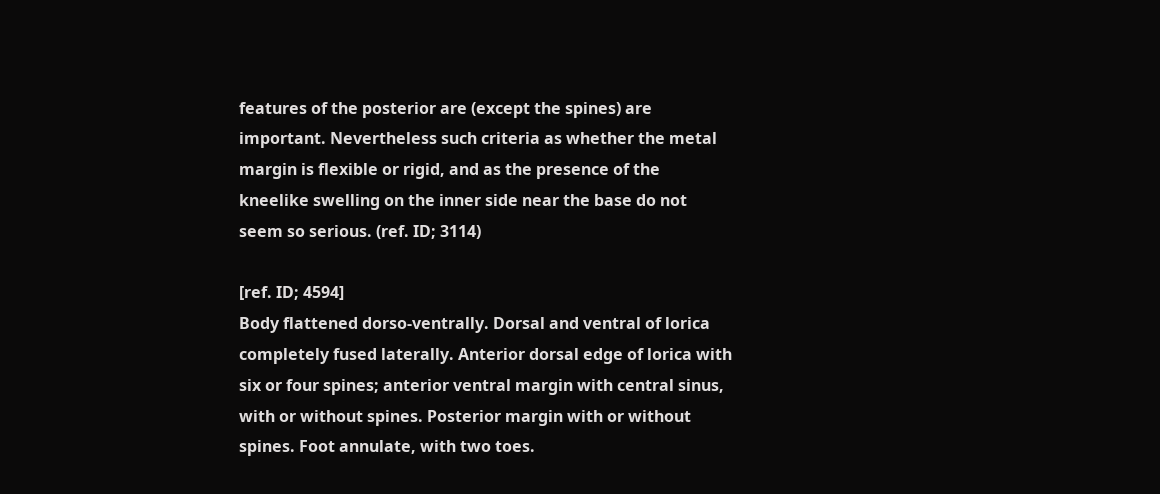features of the posterior are (except the spines) are important. Nevertheless such criteria as whether the metal margin is flexible or rigid, and as the presence of the kneelike swelling on the inner side near the base do not seem so serious. (ref. ID; 3114)

[ref. ID; 4594]
Body flattened dorso-ventrally. Dorsal and ventral of lorica completely fused laterally. Anterior dorsal edge of lorica with six or four spines; anterior ventral margin with central sinus, with or without spines. Posterior margin with or without spines. Foot annulate, with two toes.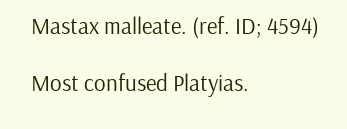Mastax malleate. (ref. ID; 4594)

Most confused Platyias.